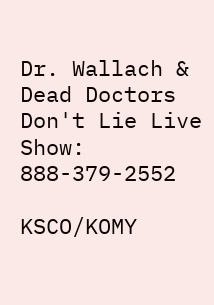Dr. Wallach & Dead Doctors Don't Lie Live Show: 888-379-2552

KSCO/KOMY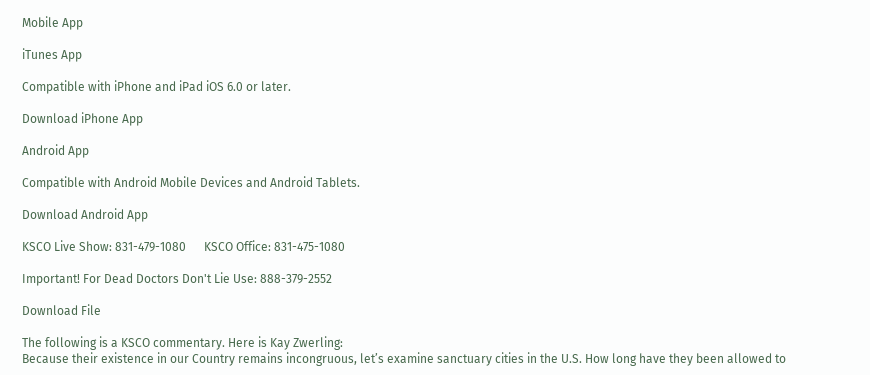Mobile App

iTunes App

Compatible with iPhone and iPad iOS 6.0 or later.

Download iPhone App

Android App

Compatible with Android Mobile Devices and Android Tablets.

Download Android App

KSCO Live Show: 831-479-1080      KSCO Office: 831-475-1080

Important! For Dead Doctors Don't Lie Use: 888-379-2552

Download File

The following is a KSCO commentary. Here is Kay Zwerling:
Because their existence in our Country remains incongruous, let’s examine sanctuary cities in the U.S. How long have they been allowed to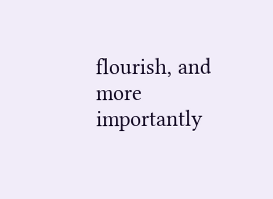flourish, and more importantly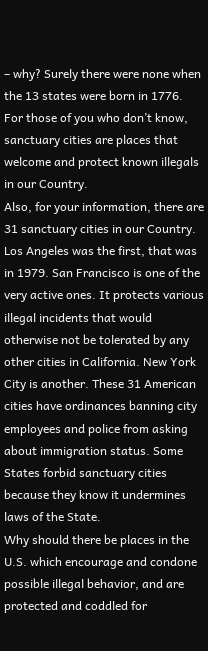– why? Surely there were none when the 13 states were born in 1776.
For those of you who don’t know, sanctuary cities are places that welcome and protect known illegals in our Country.
Also, for your information, there are 31 sanctuary cities in our Country. Los Angeles was the first, that was in 1979. San Francisco is one of the very active ones. It protects various illegal incidents that would otherwise not be tolerated by any other cities in California. New York City is another. These 31 American cities have ordinances banning city employees and police from asking about immigration status. Some States forbid sanctuary cities because they know it undermines laws of the State.
Why should there be places in the U.S. which encourage and condone possible illegal behavior, and are protected and coddled for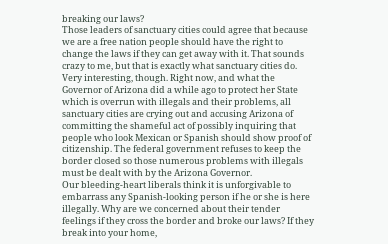breaking our laws?
Those leaders of sanctuary cities could agree that because we are a free nation people should have the right to change the laws if they can get away with it. That sounds crazy to me, but that is exactly what sanctuary cities do.
Very interesting, though. Right now, and what the Governor of Arizona did a while ago to protect her State which is overrun with illegals and their problems, all sanctuary cities are crying out and accusing Arizona of committing the shameful act of possibly inquiring that people who look Mexican or Spanish should show proof of citizenship. The federal government refuses to keep the border closed so those numerous problems with illegals must be dealt with by the Arizona Governor.
Our bleeding-heart liberals think it is unforgivable to embarrass any Spanish-looking person if he or she is here illegally. Why are we concerned about their tender feelings if they cross the border and broke our laws? If they break into your home,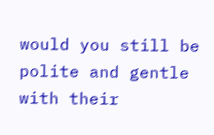would you still be polite and gentle with their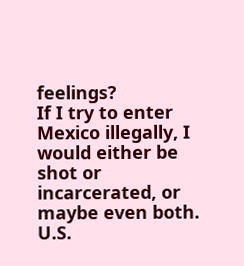feelings?
If I try to enter Mexico illegally, I would either be shot or incarcerated, or maybe even both.
U.S.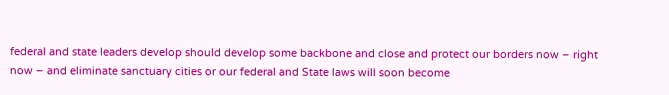federal and state leaders develop should develop some backbone and close and protect our borders now – right now – and eliminate sanctuary cities or our federal and State laws will soon become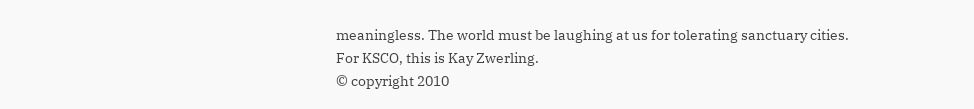meaningless. The world must be laughing at us for tolerating sanctuary cities.
For KSCO, this is Kay Zwerling.
© copyright 2010